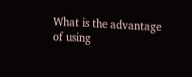What is the advantage of using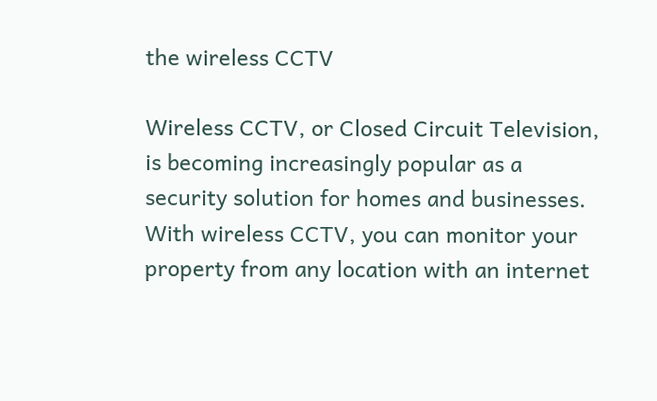the wireless CCTV

Wireless CCTV, or Closed Circuit Television, is becoming increasingly popular as a security solution for homes and businesses. With wireless CCTV, you can monitor your property from any location with an internet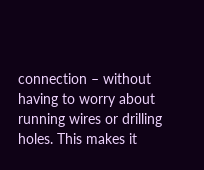connection – without having to worry about running wires or drilling holes. This makes it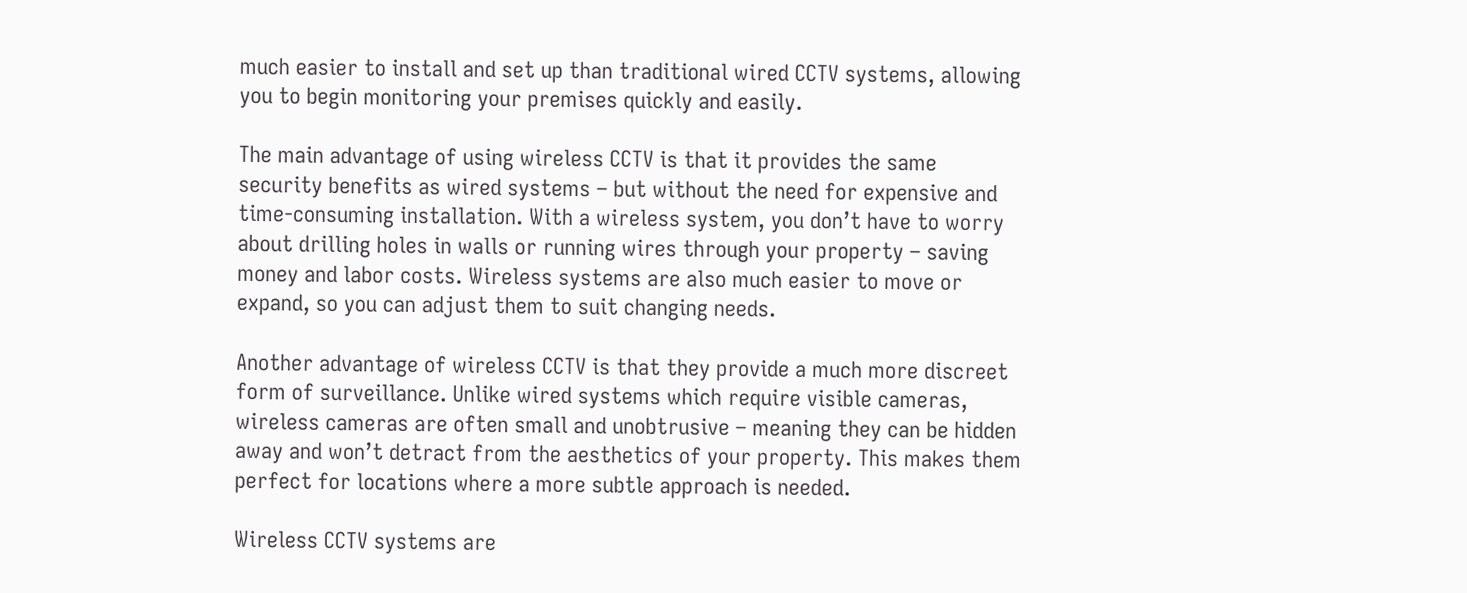much easier to install and set up than traditional wired CCTV systems, allowing you to begin monitoring your premises quickly and easily.

The main advantage of using wireless CCTV is that it provides the same security benefits as wired systems – but without the need for expensive and time-consuming installation. With a wireless system, you don’t have to worry about drilling holes in walls or running wires through your property – saving money and labor costs. Wireless systems are also much easier to move or expand, so you can adjust them to suit changing needs.

Another advantage of wireless CCTV is that they provide a much more discreet form of surveillance. Unlike wired systems which require visible cameras, wireless cameras are often small and unobtrusive – meaning they can be hidden away and won’t detract from the aesthetics of your property. This makes them perfect for locations where a more subtle approach is needed.

Wireless CCTV systems are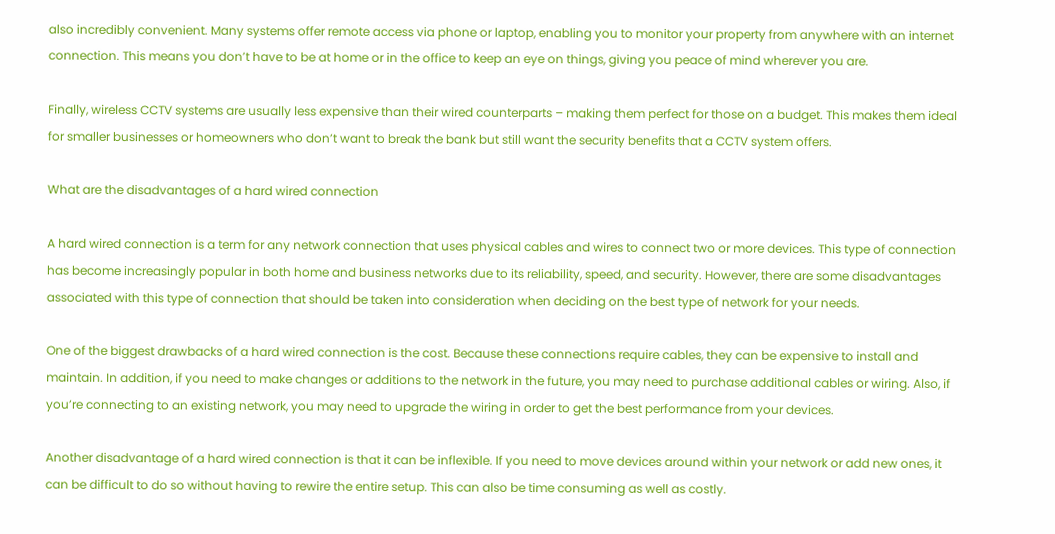also incredibly convenient. Many systems offer remote access via phone or laptop, enabling you to monitor your property from anywhere with an internet connection. This means you don’t have to be at home or in the office to keep an eye on things, giving you peace of mind wherever you are.

Finally, wireless CCTV systems are usually less expensive than their wired counterparts – making them perfect for those on a budget. This makes them ideal for smaller businesses or homeowners who don’t want to break the bank but still want the security benefits that a CCTV system offers.

What are the disadvantages of a hard wired connection

A hard wired connection is a term for any network connection that uses physical cables and wires to connect two or more devices. This type of connection has become increasingly popular in both home and business networks due to its reliability, speed, and security. However, there are some disadvantages associated with this type of connection that should be taken into consideration when deciding on the best type of network for your needs.

One of the biggest drawbacks of a hard wired connection is the cost. Because these connections require cables, they can be expensive to install and maintain. In addition, if you need to make changes or additions to the network in the future, you may need to purchase additional cables or wiring. Also, if you’re connecting to an existing network, you may need to upgrade the wiring in order to get the best performance from your devices.

Another disadvantage of a hard wired connection is that it can be inflexible. If you need to move devices around within your network or add new ones, it can be difficult to do so without having to rewire the entire setup. This can also be time consuming as well as costly.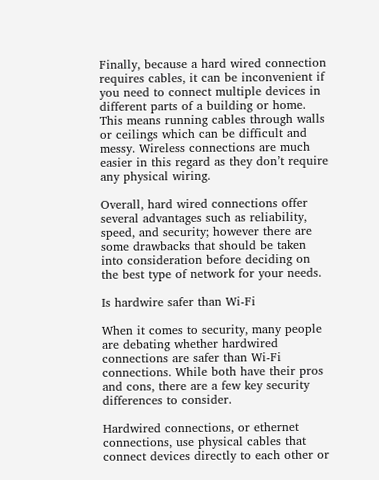Finally, because a hard wired connection requires cables, it can be inconvenient if you need to connect multiple devices in different parts of a building or home. This means running cables through walls or ceilings which can be difficult and messy. Wireless connections are much easier in this regard as they don’t require any physical wiring.

Overall, hard wired connections offer several advantages such as reliability, speed, and security; however there are some drawbacks that should be taken into consideration before deciding on the best type of network for your needs.

Is hardwire safer than Wi-Fi

When it comes to security, many people are debating whether hardwired connections are safer than Wi-Fi connections. While both have their pros and cons, there are a few key security differences to consider.

Hardwired connections, or ethernet connections, use physical cables that connect devices directly to each other or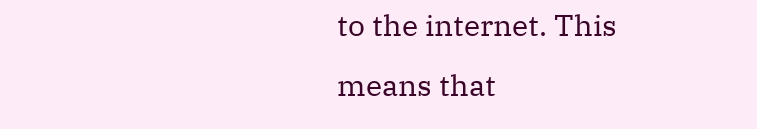to the internet. This means that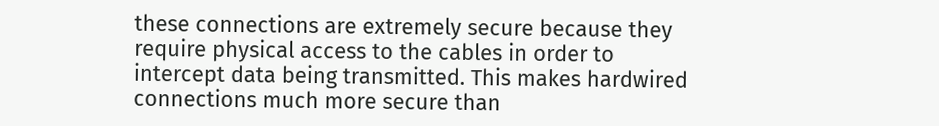these connections are extremely secure because they require physical access to the cables in order to intercept data being transmitted. This makes hardwired connections much more secure than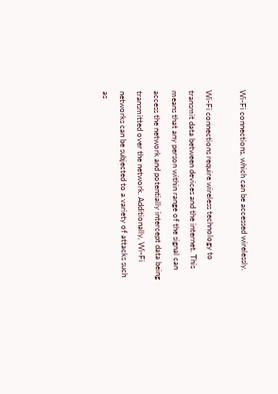Wi-Fi connections, which can be accessed wirelessly.

Wi-Fi connections require wireless technology to transmit data between devices and the internet. This means that any person within range of the signal can access the network and potentially intercept data being transmitted over the network. Additionally, Wi-Fi networks can be subjected to a variety of attacks such as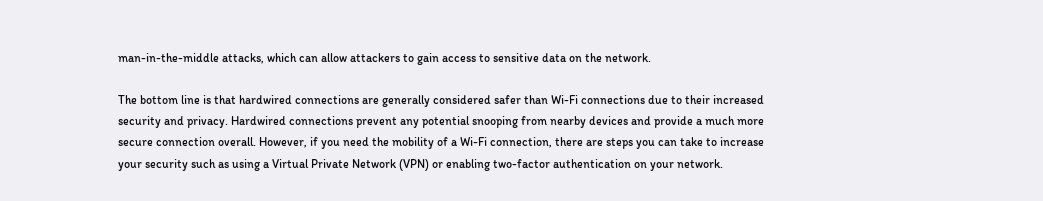man-in-the-middle attacks, which can allow attackers to gain access to sensitive data on the network.

The bottom line is that hardwired connections are generally considered safer than Wi-Fi connections due to their increased security and privacy. Hardwired connections prevent any potential snooping from nearby devices and provide a much more secure connection overall. However, if you need the mobility of a Wi-Fi connection, there are steps you can take to increase your security such as using a Virtual Private Network (VPN) or enabling two-factor authentication on your network.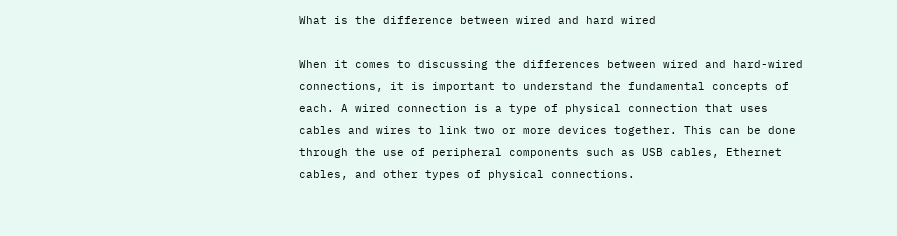What is the difference between wired and hard wired

When it comes to discussing the differences between wired and hard-wired connections, it is important to understand the fundamental concepts of each. A wired connection is a type of physical connection that uses cables and wires to link two or more devices together. This can be done through the use of peripheral components such as USB cables, Ethernet cables, and other types of physical connections.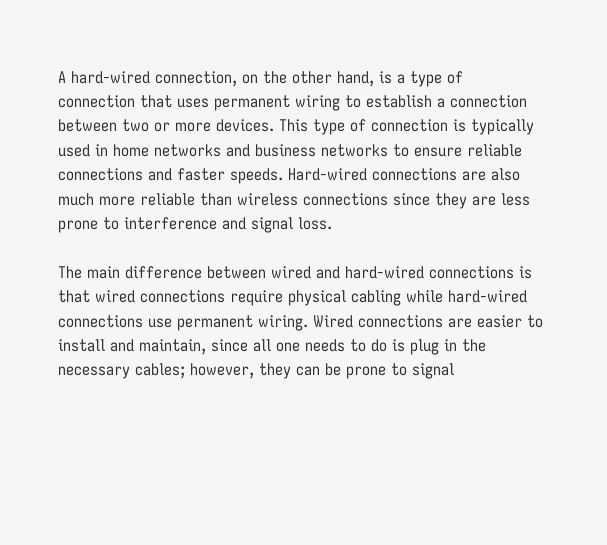A hard-wired connection, on the other hand, is a type of connection that uses permanent wiring to establish a connection between two or more devices. This type of connection is typically used in home networks and business networks to ensure reliable connections and faster speeds. Hard-wired connections are also much more reliable than wireless connections since they are less prone to interference and signal loss.

The main difference between wired and hard-wired connections is that wired connections require physical cabling while hard-wired connections use permanent wiring. Wired connections are easier to install and maintain, since all one needs to do is plug in the necessary cables; however, they can be prone to signal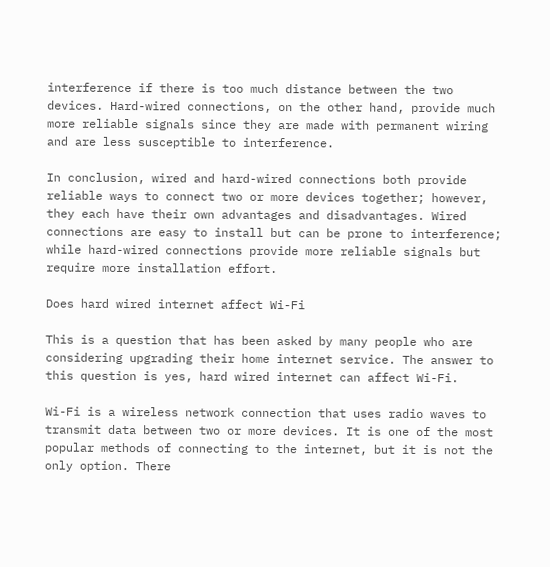interference if there is too much distance between the two devices. Hard-wired connections, on the other hand, provide much more reliable signals since they are made with permanent wiring and are less susceptible to interference.

In conclusion, wired and hard-wired connections both provide reliable ways to connect two or more devices together; however, they each have their own advantages and disadvantages. Wired connections are easy to install but can be prone to interference; while hard-wired connections provide more reliable signals but require more installation effort.

Does hard wired internet affect Wi-Fi

This is a question that has been asked by many people who are considering upgrading their home internet service. The answer to this question is yes, hard wired internet can affect Wi-Fi.

Wi-Fi is a wireless network connection that uses radio waves to transmit data between two or more devices. It is one of the most popular methods of connecting to the internet, but it is not the only option. There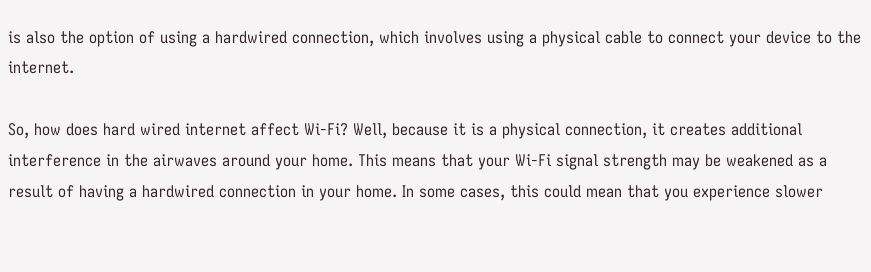is also the option of using a hardwired connection, which involves using a physical cable to connect your device to the internet.

So, how does hard wired internet affect Wi-Fi? Well, because it is a physical connection, it creates additional interference in the airwaves around your home. This means that your Wi-Fi signal strength may be weakened as a result of having a hardwired connection in your home. In some cases, this could mean that you experience slower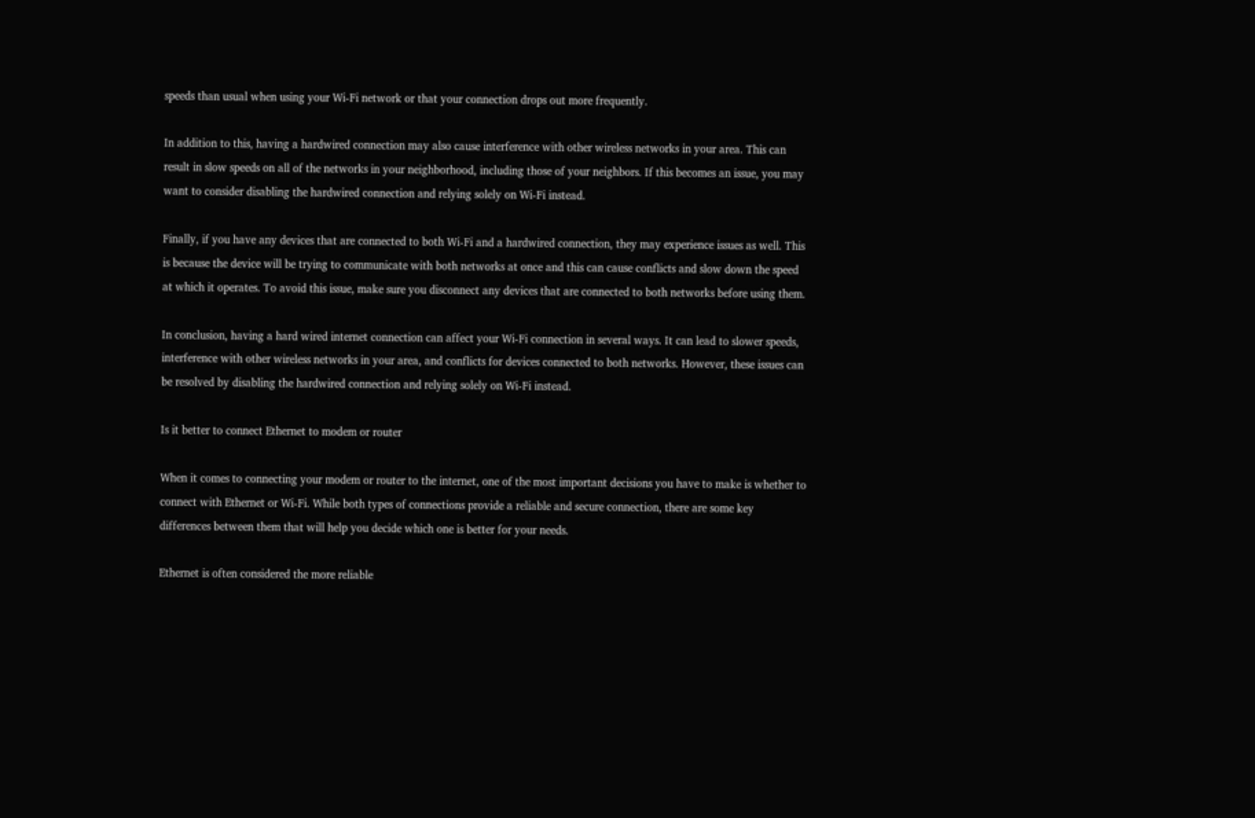speeds than usual when using your Wi-Fi network or that your connection drops out more frequently.

In addition to this, having a hardwired connection may also cause interference with other wireless networks in your area. This can result in slow speeds on all of the networks in your neighborhood, including those of your neighbors. If this becomes an issue, you may want to consider disabling the hardwired connection and relying solely on Wi-Fi instead.

Finally, if you have any devices that are connected to both Wi-Fi and a hardwired connection, they may experience issues as well. This is because the device will be trying to communicate with both networks at once and this can cause conflicts and slow down the speed at which it operates. To avoid this issue, make sure you disconnect any devices that are connected to both networks before using them.

In conclusion, having a hard wired internet connection can affect your Wi-Fi connection in several ways. It can lead to slower speeds, interference with other wireless networks in your area, and conflicts for devices connected to both networks. However, these issues can be resolved by disabling the hardwired connection and relying solely on Wi-Fi instead.

Is it better to connect Ethernet to modem or router

When it comes to connecting your modem or router to the internet, one of the most important decisions you have to make is whether to connect with Ethernet or Wi-Fi. While both types of connections provide a reliable and secure connection, there are some key differences between them that will help you decide which one is better for your needs.

Ethernet is often considered the more reliable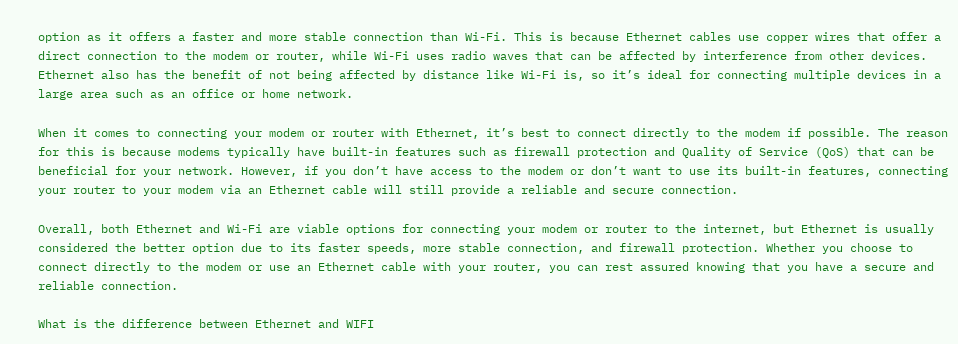option as it offers a faster and more stable connection than Wi-Fi. This is because Ethernet cables use copper wires that offer a direct connection to the modem or router, while Wi-Fi uses radio waves that can be affected by interference from other devices. Ethernet also has the benefit of not being affected by distance like Wi-Fi is, so it’s ideal for connecting multiple devices in a large area such as an office or home network.

When it comes to connecting your modem or router with Ethernet, it’s best to connect directly to the modem if possible. The reason for this is because modems typically have built-in features such as firewall protection and Quality of Service (QoS) that can be beneficial for your network. However, if you don’t have access to the modem or don’t want to use its built-in features, connecting your router to your modem via an Ethernet cable will still provide a reliable and secure connection.

Overall, both Ethernet and Wi-Fi are viable options for connecting your modem or router to the internet, but Ethernet is usually considered the better option due to its faster speeds, more stable connection, and firewall protection. Whether you choose to connect directly to the modem or use an Ethernet cable with your router, you can rest assured knowing that you have a secure and reliable connection.

What is the difference between Ethernet and WIFI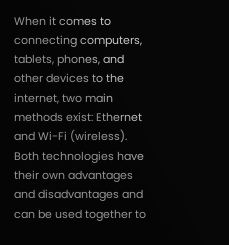When it comes to connecting computers, tablets, phones, and other devices to the internet, two main methods exist: Ethernet and Wi-Fi (wireless). Both technologies have their own advantages and disadvantages and can be used together to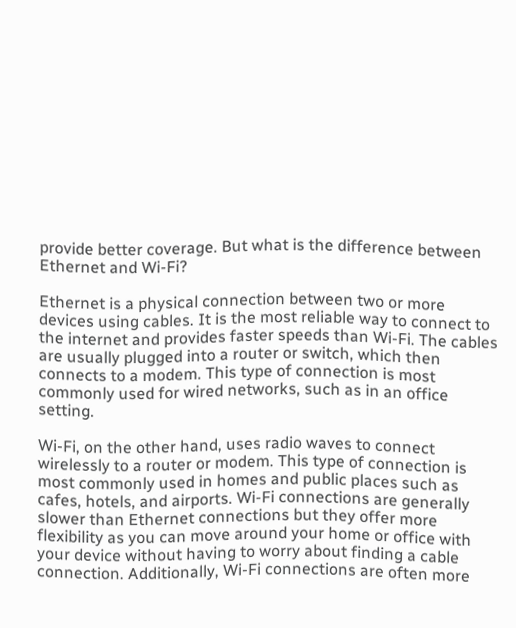provide better coverage. But what is the difference between Ethernet and Wi-Fi?

Ethernet is a physical connection between two or more devices using cables. It is the most reliable way to connect to the internet and provides faster speeds than Wi-Fi. The cables are usually plugged into a router or switch, which then connects to a modem. This type of connection is most commonly used for wired networks, such as in an office setting.

Wi-Fi, on the other hand, uses radio waves to connect wirelessly to a router or modem. This type of connection is most commonly used in homes and public places such as cafes, hotels, and airports. Wi-Fi connections are generally slower than Ethernet connections but they offer more flexibility as you can move around your home or office with your device without having to worry about finding a cable connection. Additionally, Wi-Fi connections are often more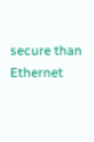secure than Ethernet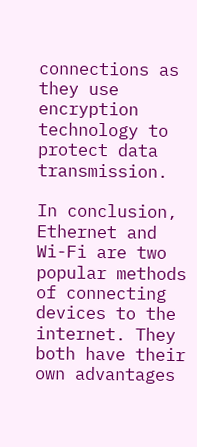connections as they use encryption technology to protect data transmission.

In conclusion, Ethernet and Wi-Fi are two popular methods of connecting devices to the internet. They both have their own advantages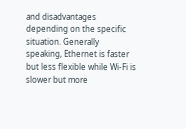and disadvantages depending on the specific situation. Generally speaking, Ethernet is faster but less flexible while Wi-Fi is slower but more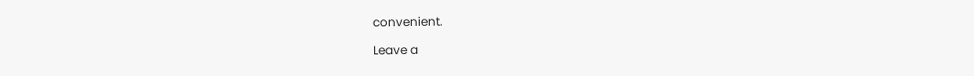convenient.

Leave a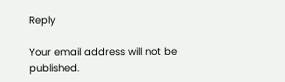Reply

Your email address will not be published.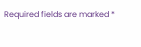Required fields are marked *